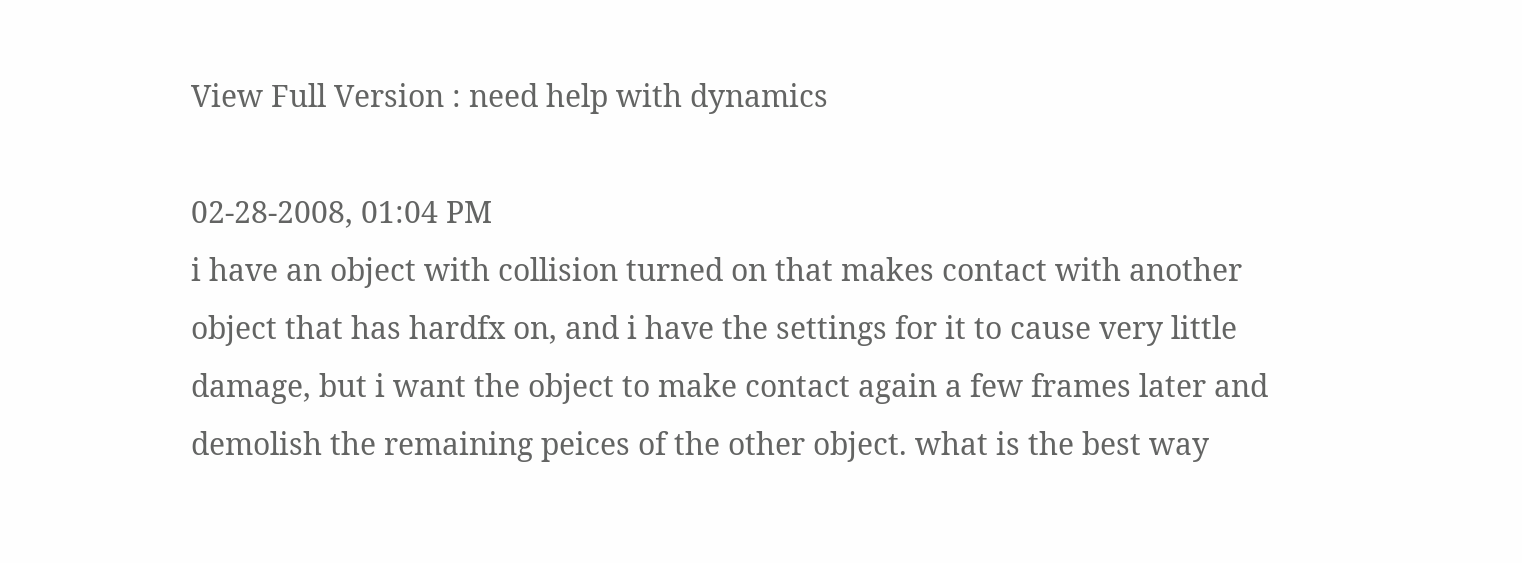View Full Version : need help with dynamics

02-28-2008, 01:04 PM
i have an object with collision turned on that makes contact with another object that has hardfx on, and i have the settings for it to cause very little damage, but i want the object to make contact again a few frames later and demolish the remaining peices of the other object. what is the best way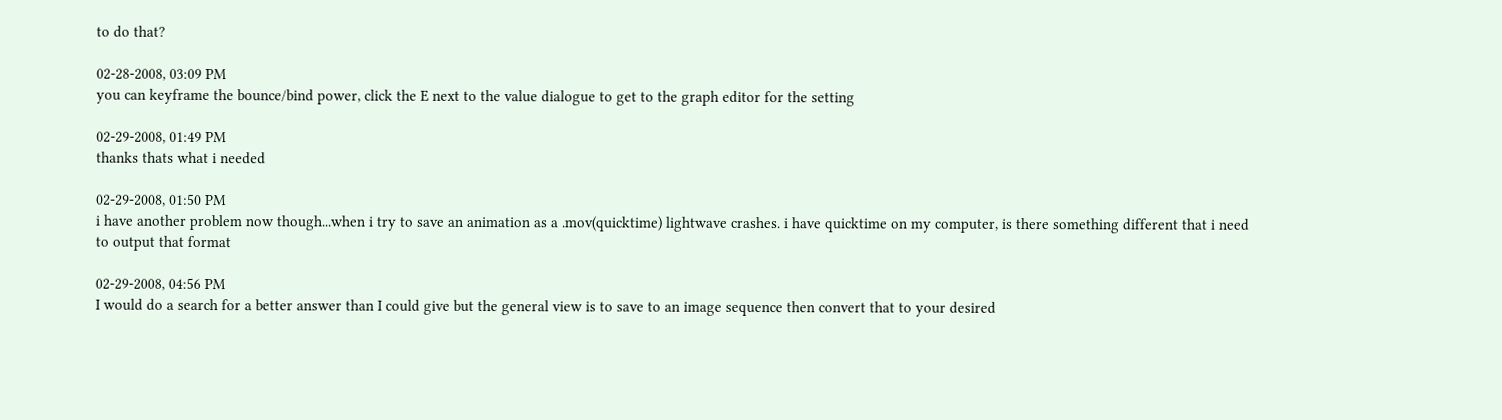to do that?

02-28-2008, 03:09 PM
you can keyframe the bounce/bind power, click the E next to the value dialogue to get to the graph editor for the setting

02-29-2008, 01:49 PM
thanks thats what i needed

02-29-2008, 01:50 PM
i have another problem now though...when i try to save an animation as a .mov(quicktime) lightwave crashes. i have quicktime on my computer, is there something different that i need to output that format

02-29-2008, 04:56 PM
I would do a search for a better answer than I could give but the general view is to save to an image sequence then convert that to your desired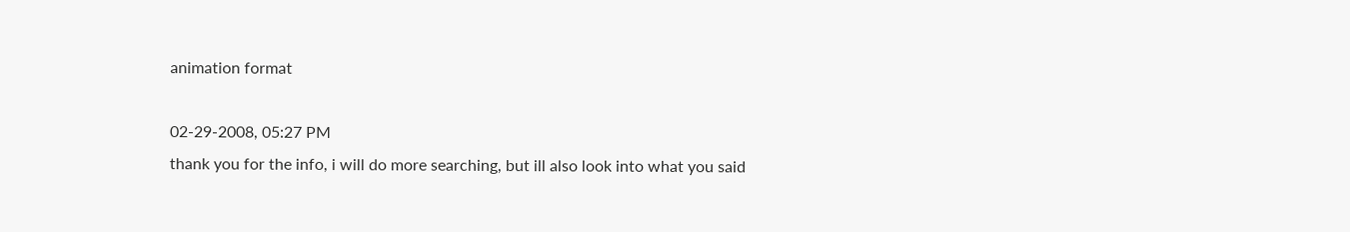animation format

02-29-2008, 05:27 PM
thank you for the info, i will do more searching, but ill also look into what you said